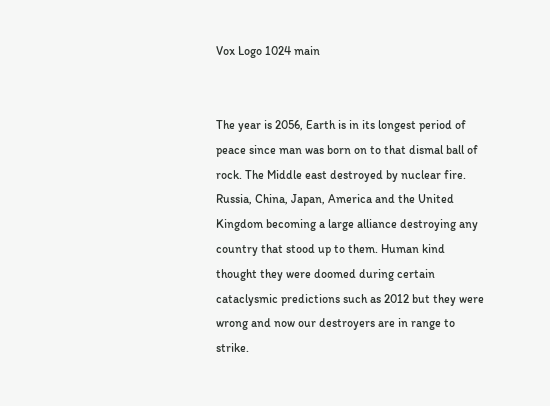Vox Logo 1024 main


The year is 2056, Earth is in its longest period of peace since man was born on to that dismal ball of rock. The Middle east destroyed by nuclear fire. Russia, China, Japan, America and the United Kingdom becoming a large alliance destroying any country that stood up to them. Human kind thought they were doomed during certain cataclysmic predictions such as 2012 but they were wrong and now our destroyers are in range to strike.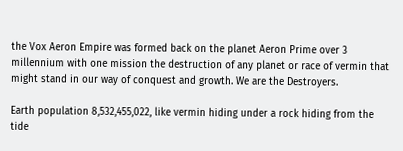the Vox Aeron Empire was formed back on the planet Aeron Prime over 3 millennium with one mission the destruction of any planet or race of vermin that might stand in our way of conquest and growth. We are the Destroyers.

Earth population 8,532,455,022, like vermin hiding under a rock hiding from the tide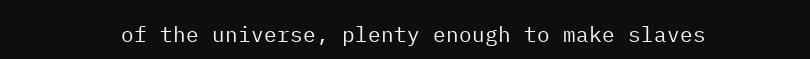of the universe, plenty enough to make slaves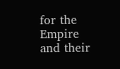for the Empire and their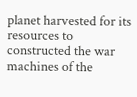planet harvested for its resources to constructed the war machines of the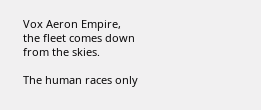Vox Aeron Empire, the fleet comes down from the skies.

The human races only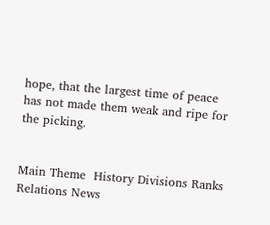hope, that the largest time of peace has not made them weak and ripe for the picking.


Main Theme  History Divisions Ranks Relations News